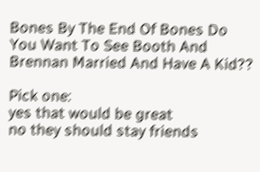Bones By The End Of Bones Do You Want To See Booth And Brennan Married And Have A Kid??

Pick one:
yes that would be great
no they should stay friends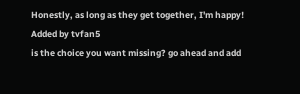Honestly, as long as they get together, I'm happy!
Added by tvfan5
is the choice you want missing? go ahead and add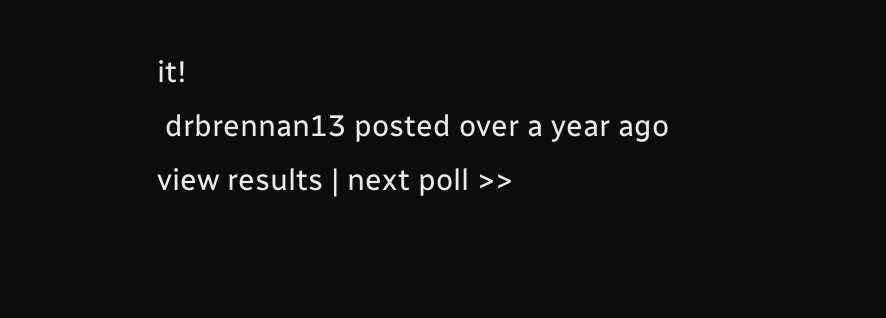it!
 drbrennan13 posted over a year ago
view results | next poll >>